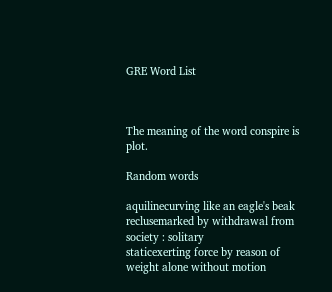GRE Word List



The meaning of the word conspire is plot.

Random words

aquilinecurving like an eagle's beak
reclusemarked by withdrawal from society : solitary
staticexerting force by reason of weight alone without motion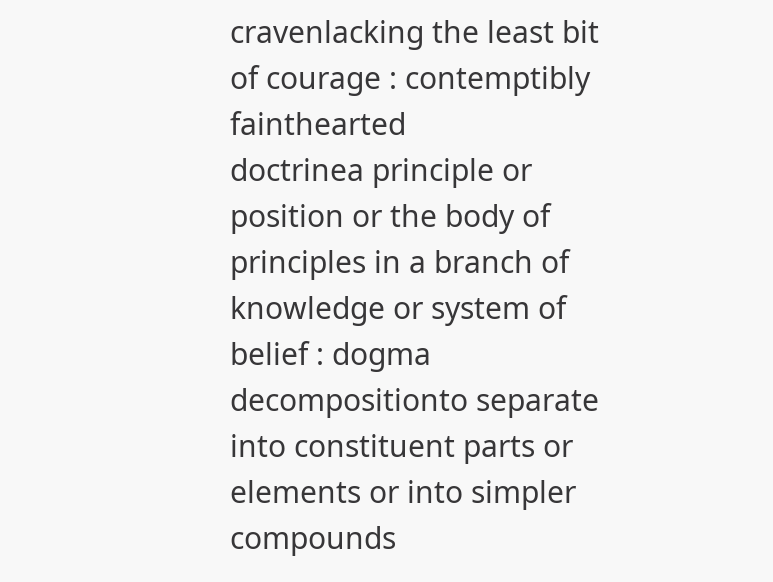cravenlacking the least bit of courage : contemptibly fainthearted
doctrinea principle or position or the body of principles in a branch of knowledge or system of belief : dogma
decompositionto separate into constituent parts or elements or into simpler compounds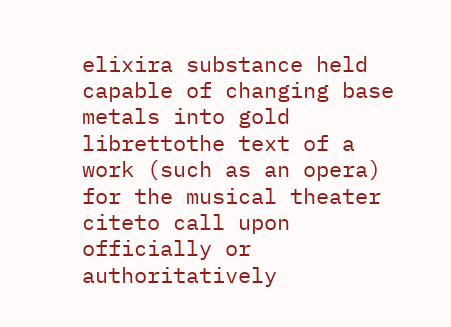elixira substance held capable of changing base metals into gold
librettothe text of a work (such as an opera) for the musical theater
citeto call upon officially or authoritatively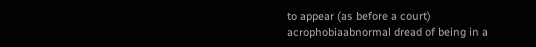to appear (as before a court)
acrophobiaabnormal dread of being in a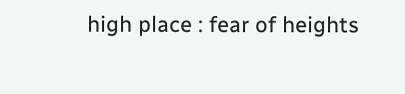high place : fear of heights